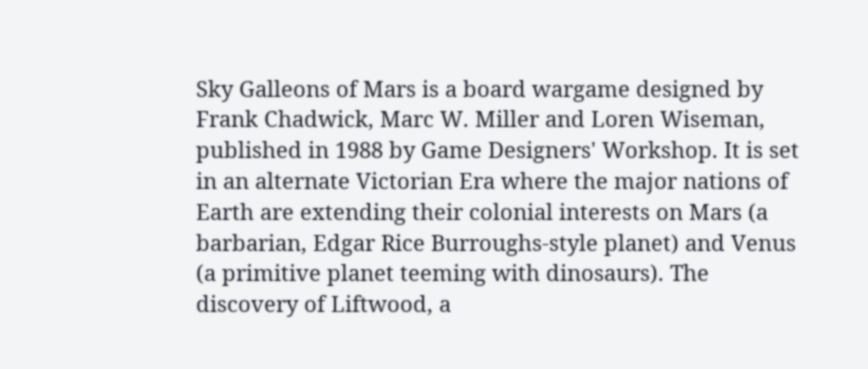Sky Galleons of Mars is a board wargame designed by Frank Chadwick, Marc W. Miller and Loren Wiseman, published in 1988 by Game Designers' Workshop. It is set in an alternate Victorian Era where the major nations of Earth are extending their colonial interests on Mars (a barbarian, Edgar Rice Burroughs-style planet) and Venus (a primitive planet teeming with dinosaurs). The discovery of Liftwood, a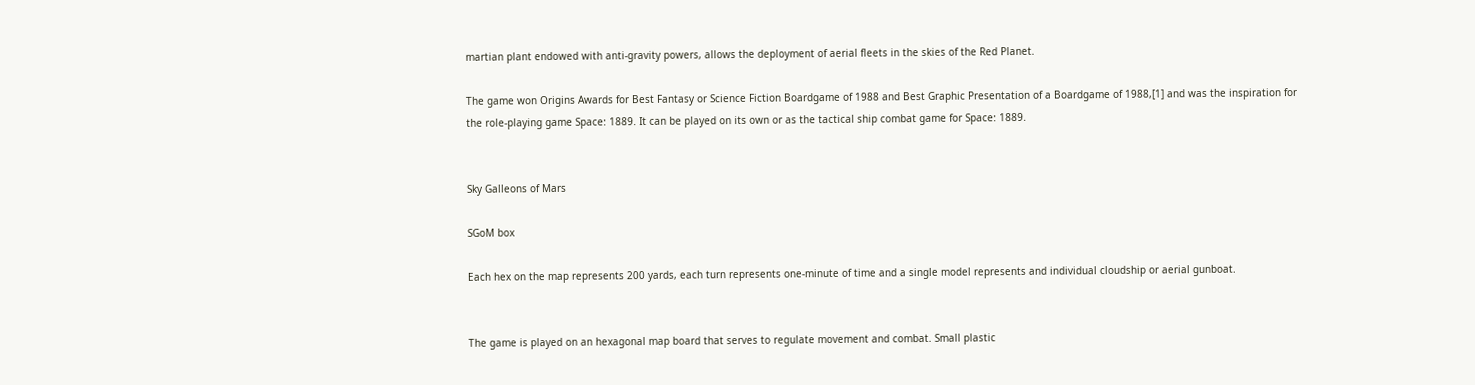martian plant endowed with anti-gravity powers, allows the deployment of aerial fleets in the skies of the Red Planet.

The game won Origins Awards for Best Fantasy or Science Fiction Boardgame of 1988 and Best Graphic Presentation of a Boardgame of 1988,[1] and was the inspiration for the role-playing game Space: 1889. It can be played on its own or as the tactical ship combat game for Space: 1889.


Sky Galleons of Mars

SGoM box

Each hex on the map represents 200 yards, each turn represents one-minute of time and a single model represents and individual cloudship or aerial gunboat.


The game is played on an hexagonal map board that serves to regulate movement and combat. Small plastic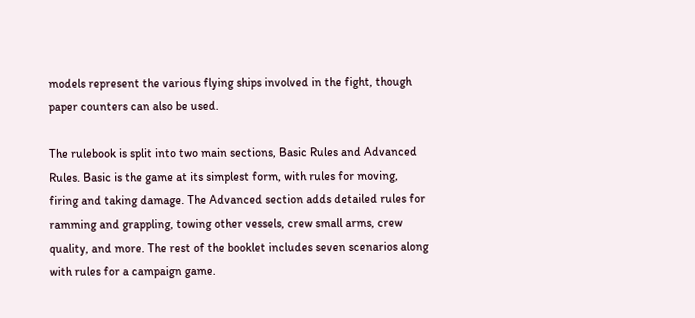models represent the various flying ships involved in the fight, though paper counters can also be used.

The rulebook is split into two main sections, Basic Rules and Advanced Rules. Basic is the game at its simplest form, with rules for moving, firing and taking damage. The Advanced section adds detailed rules for ramming and grappling, towing other vessels, crew small arms, crew quality, and more. The rest of the booklet includes seven scenarios along with rules for a campaign game.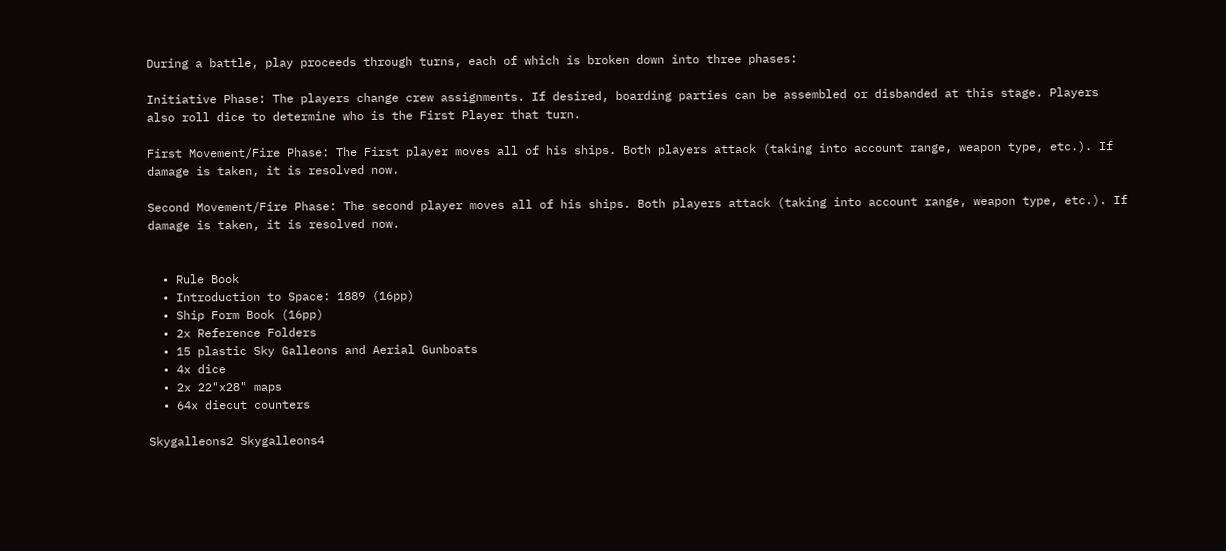During a battle, play proceeds through turns, each of which is broken down into three phases:

Initiative Phase: The players change crew assignments. If desired, boarding parties can be assembled or disbanded at this stage. Players also roll dice to determine who is the First Player that turn.

First Movement/Fire Phase: The First player moves all of his ships. Both players attack (taking into account range, weapon type, etc.). If damage is taken, it is resolved now.

Second Movement/Fire Phase: The second player moves all of his ships. Both players attack (taking into account range, weapon type, etc.). If damage is taken, it is resolved now.


  • Rule Book
  • Introduction to Space: 1889 (16pp)
  • Ship Form Book (16pp)
  • 2x Reference Folders
  • 15 plastic Sky Galleons and Aerial Gunboats
  • 4x dice
  • 2x 22"x28" maps
  • 64x diecut counters

Skygalleons2 Skygalleons4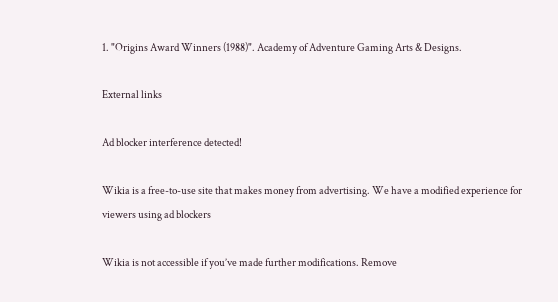1. "Origins Award Winners (1988)". Academy of Adventure Gaming Arts & Designs.

External links

Ad blocker interference detected!

Wikia is a free-to-use site that makes money from advertising. We have a modified experience for viewers using ad blockers

Wikia is not accessible if you’ve made further modifications. Remove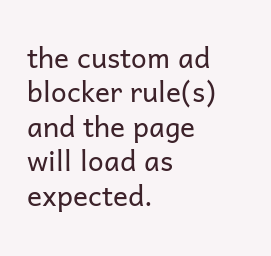the custom ad blocker rule(s) and the page will load as expected.